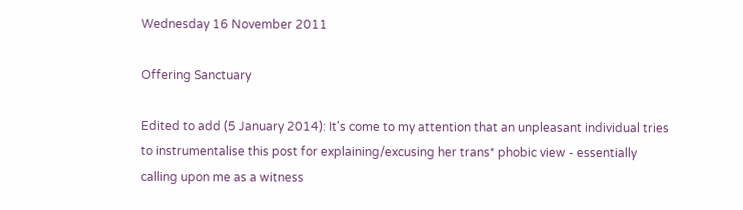Wednesday 16 November 2011

Offering Sanctuary

Edited to add (5 January 2014): It's come to my attention that an unpleasant individual tries to instrumentalise this post for explaining/excusing her trans* phobic view - essentially calling upon me as a witness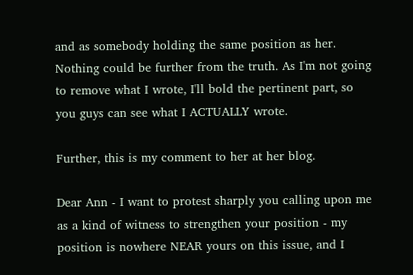and as somebody holding the same position as her. Nothing could be further from the truth. As I'm not going to remove what I wrote, I'll bold the pertinent part, so you guys can see what I ACTUALLY wrote.

Further, this is my comment to her at her blog.

Dear Ann - I want to protest sharply you calling upon me as a kind of witness to strengthen your position - my position is nowhere NEAR yours on this issue, and I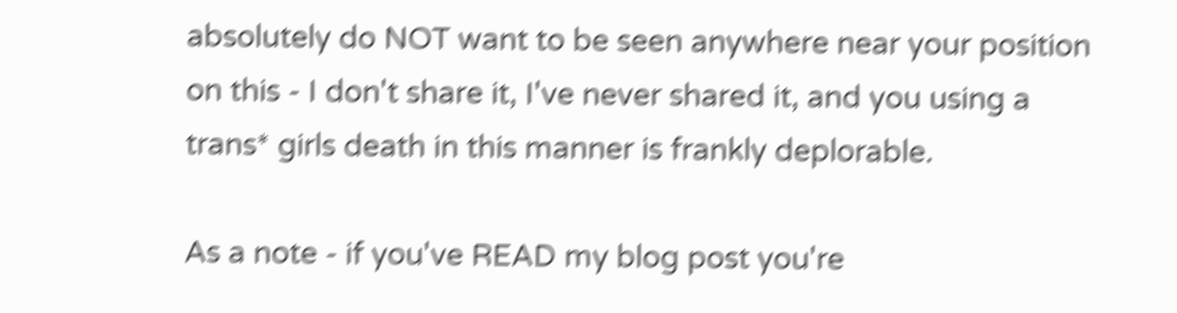absolutely do NOT want to be seen anywhere near your position on this - I don't share it, I've never shared it, and you using a trans* girls death in this manner is frankly deplorable.

As a note - if you've READ my blog post you're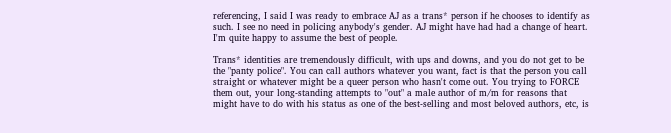referencing, I said I was ready to embrace AJ as a trans* person if he chooses to identify as such. I see no need in policing anybody's gender. AJ might have had had a change of heart. I'm quite happy to assume the best of people.

Trans* identities are tremendously difficult, with ups and downs, and you do not get to be the "panty police". You can call authors whatever you want, fact is that the person you call straight or whatever might be a queer person who hasn't come out. You trying to FORCE them out, your long-standing attempts to "out" a male author of m/m for reasons that might have to do with his status as one of the best-selling and most beloved authors, etc, is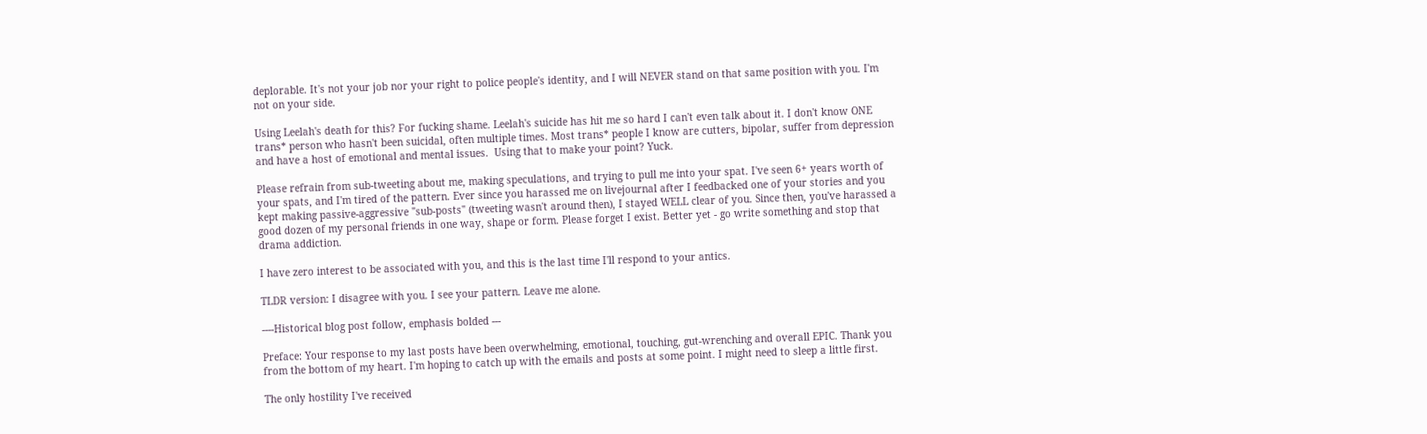deplorable. It's not your job nor your right to police people's identity, and I will NEVER stand on that same position with you. I'm not on your side.

Using Leelah's death for this? For fucking shame. Leelah's suicide has hit me so hard I can't even talk about it. I don't know ONE trans* person who hasn't been suicidal, often multiple times. Most trans* people I know are cutters, bipolar, suffer from depression and have a host of emotional and mental issues.  Using that to make your point? Yuck.

Please refrain from sub-tweeting about me, making speculations, and trying to pull me into your spat. I've seen 6+ years worth of your spats, and I'm tired of the pattern. Ever since you harassed me on livejournal after I feedbacked one of your stories and you kept making passive-aggressive "sub-posts" (tweeting wasn't around then), I stayed WELL clear of you. Since then, you've harassed a good dozen of my personal friends in one way, shape or form. Please forget I exist. Better yet - go write something and stop that drama addiction.

I have zero interest to be associated with you, and this is the last time I'll respond to your antics.

TLDR version: I disagree with you. I see your pattern. Leave me alone.

----Historical blog post follow, emphasis bolded ---

Preface: Your response to my last posts have been overwhelming, emotional, touching, gut-wrenching and overall EPIC. Thank you from the bottom of my heart. I'm hoping to catch up with the emails and posts at some point. I might need to sleep a little first.

The only hostility I've received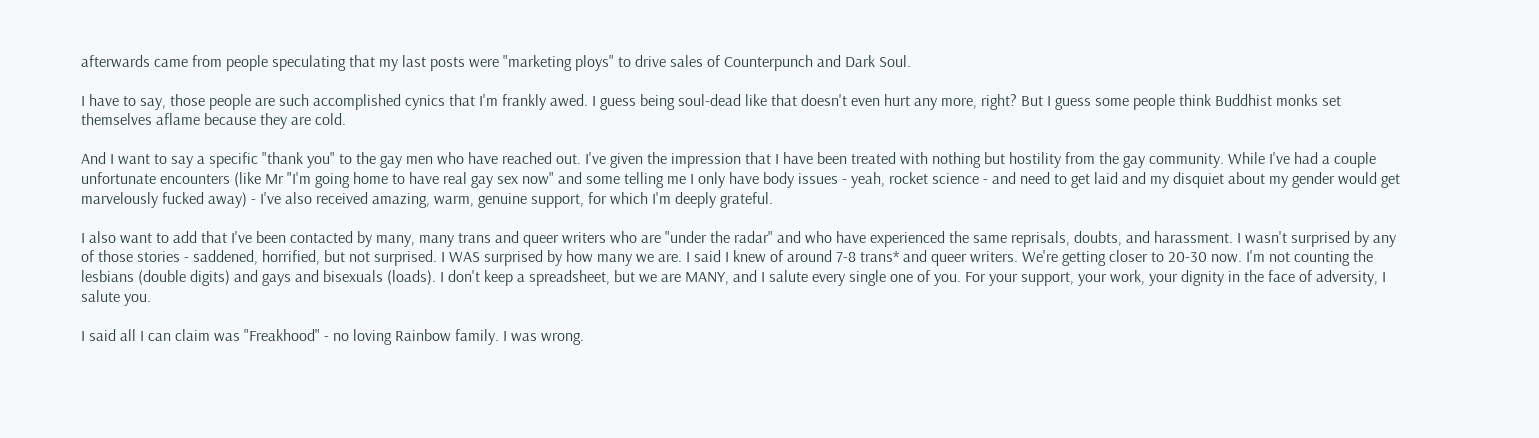afterwards came from people speculating that my last posts were "marketing ploys" to drive sales of Counterpunch and Dark Soul.

I have to say, those people are such accomplished cynics that I'm frankly awed. I guess being soul-dead like that doesn't even hurt any more, right? But I guess some people think Buddhist monks set themselves aflame because they are cold.

And I want to say a specific "thank you" to the gay men who have reached out. I've given the impression that I have been treated with nothing but hostility from the gay community. While I've had a couple unfortunate encounters (like Mr "I'm going home to have real gay sex now" and some telling me I only have body issues - yeah, rocket science - and need to get laid and my disquiet about my gender would get marvelously fucked away) - I've also received amazing, warm, genuine support, for which I'm deeply grateful.

I also want to add that I've been contacted by many, many trans and queer writers who are "under the radar" and who have experienced the same reprisals, doubts, and harassment. I wasn't surprised by any of those stories - saddened, horrified, but not surprised. I WAS surprised by how many we are. I said I knew of around 7-8 trans* and queer writers. We're getting closer to 20-30 now. I'm not counting the lesbians (double digits) and gays and bisexuals (loads). I don't keep a spreadsheet, but we are MANY, and I salute every single one of you. For your support, your work, your dignity in the face of adversity, I salute you.

I said all I can claim was "Freakhood" - no loving Rainbow family. I was wrong.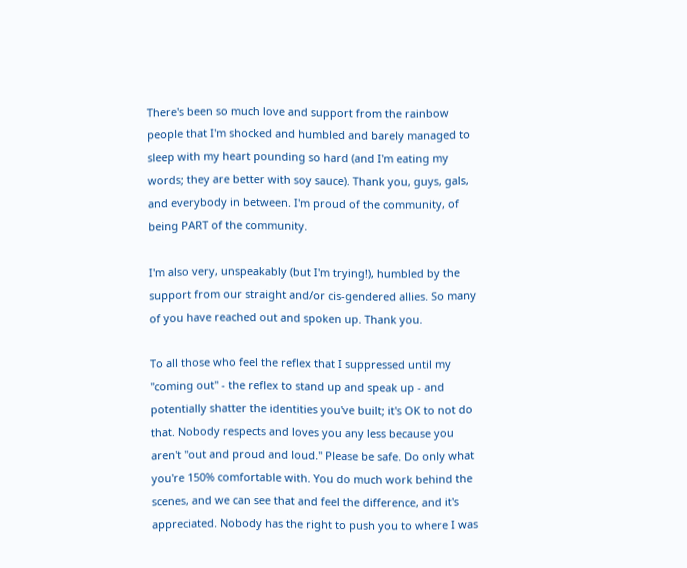There's been so much love and support from the rainbow people that I'm shocked and humbled and barely managed to sleep with my heart pounding so hard (and I'm eating my words; they are better with soy sauce). Thank you, guys, gals, and everybody in between. I'm proud of the community, of being PART of the community.

I'm also very, unspeakably (but I'm trying!), humbled by the support from our straight and/or cis-gendered allies. So many of you have reached out and spoken up. Thank you.

To all those who feel the reflex that I suppressed until my "coming out" - the reflex to stand up and speak up - and potentially shatter the identities you've built; it's OK to not do that. Nobody respects and loves you any less because you aren't "out and proud and loud." Please be safe. Do only what you're 150% comfortable with. You do much work behind the scenes, and we can see that and feel the difference, and it's appreciated. Nobody has the right to push you to where I was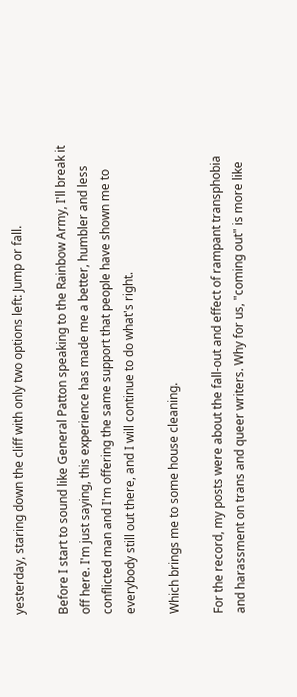yesterday, staring down the cliff with only two options left: Jump or fall.

Before I start to sound like General Patton speaking to the Rainbow Army, I'll break it off here. I'm just saying, this experience has made me a better, humbler and less conflicted man and I'm offering the same support that people have shown me to everybody still out there, and I will continue to do what's right.

Which brings me to some house cleaning.

For the record, my posts were about the fall-out and effect of rampant transphobia and harassment on trans and queer writers. Why for us, "coming out" is more like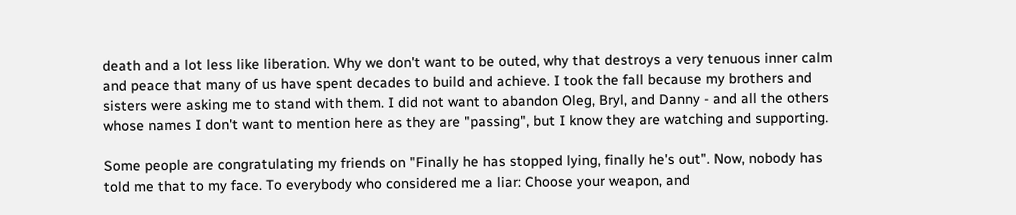death and a lot less like liberation. Why we don't want to be outed, why that destroys a very tenuous inner calm and peace that many of us have spent decades to build and achieve. I took the fall because my brothers and sisters were asking me to stand with them. I did not want to abandon Oleg, Bryl, and Danny - and all the others whose names I don't want to mention here as they are "passing", but I know they are watching and supporting.

Some people are congratulating my friends on "Finally he has stopped lying, finally he's out". Now, nobody has told me that to my face. To everybody who considered me a liar: Choose your weapon, and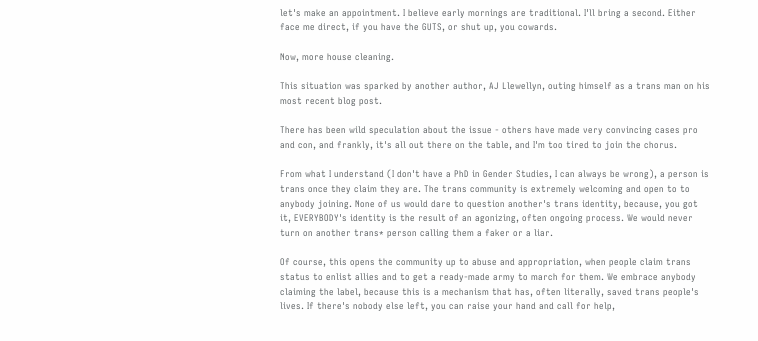let's make an appointment. I believe early mornings are traditional. I'll bring a second. Either face me direct, if you have the GUTS, or shut up, you cowards.

Now, more house cleaning.

This situation was sparked by another author, AJ Llewellyn, outing himself as a trans man on his most recent blog post.

There has been wild speculation about the issue - others have made very convincing cases pro and con, and frankly, it's all out there on the table, and I'm too tired to join the chorus.

From what I understand (I don't have a PhD in Gender Studies, I can always be wrong), a person is trans once they claim they are. The trans community is extremely welcoming and open to to anybody joining. None of us would dare to question another's trans identity, because, you got it, EVERYBODY's identity is the result of an agonizing, often ongoing process. We would never turn on another trans* person calling them a faker or a liar.

Of course, this opens the community up to abuse and appropriation, when people claim trans status to enlist allies and to get a ready-made army to march for them. We embrace anybody claiming the label, because this is a mechanism that has, often literally, saved trans people's lives. If there's nobody else left, you can raise your hand and call for help,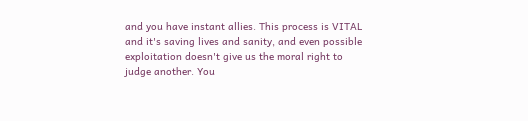and you have instant allies. This process is VITAL and it's saving lives and sanity, and even possible exploitation doesn't give us the moral right to judge another. You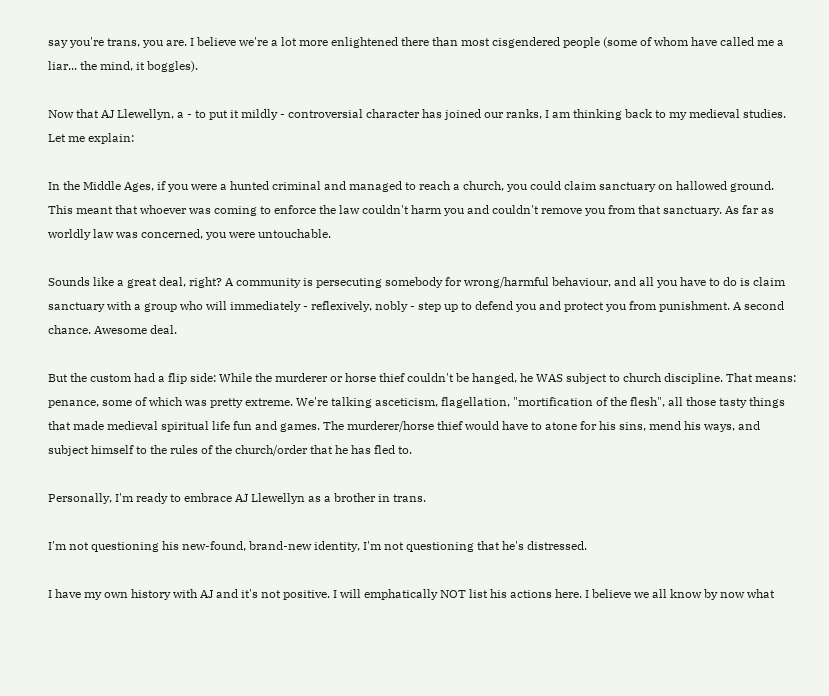say you're trans, you are. I believe we're a lot more enlightened there than most cisgendered people (some of whom have called me a liar... the mind, it boggles).

Now that AJ Llewellyn, a - to put it mildly - controversial character has joined our ranks, I am thinking back to my medieval studies. Let me explain:

In the Middle Ages, if you were a hunted criminal and managed to reach a church, you could claim sanctuary on hallowed ground. This meant that whoever was coming to enforce the law couldn't harm you and couldn't remove you from that sanctuary. As far as worldly law was concerned, you were untouchable.

Sounds like a great deal, right? A community is persecuting somebody for wrong/harmful behaviour, and all you have to do is claim sanctuary with a group who will immediately - reflexively, nobly - step up to defend you and protect you from punishment. A second chance. Awesome deal.

But the custom had a flip side: While the murderer or horse thief couldn't be hanged, he WAS subject to church discipline. That means: penance, some of which was pretty extreme. We're talking asceticism, flagellation, "mortification of the flesh", all those tasty things that made medieval spiritual life fun and games. The murderer/horse thief would have to atone for his sins, mend his ways, and subject himself to the rules of the church/order that he has fled to.

Personally, I'm ready to embrace AJ Llewellyn as a brother in trans.

I'm not questioning his new-found, brand-new identity, I'm not questioning that he's distressed.

I have my own history with AJ and it's not positive. I will emphatically NOT list his actions here. I believe we all know by now what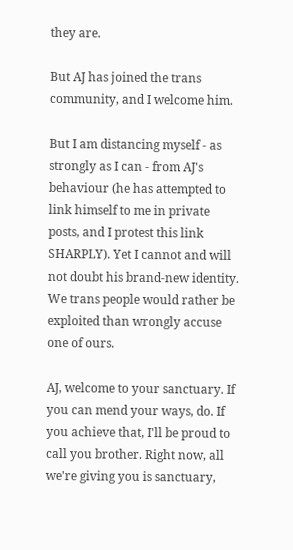they are.

But AJ has joined the trans community, and I welcome him.

But I am distancing myself - as strongly as I can - from AJ's behaviour (he has attempted to link himself to me in private posts, and I protest this link SHARPLY). Yet I cannot and will not doubt his brand-new identity. We trans people would rather be exploited than wrongly accuse one of ours.

AJ, welcome to your sanctuary. If you can mend your ways, do. If you achieve that, I'll be proud to call you brother. Right now, all we're giving you is sanctuary,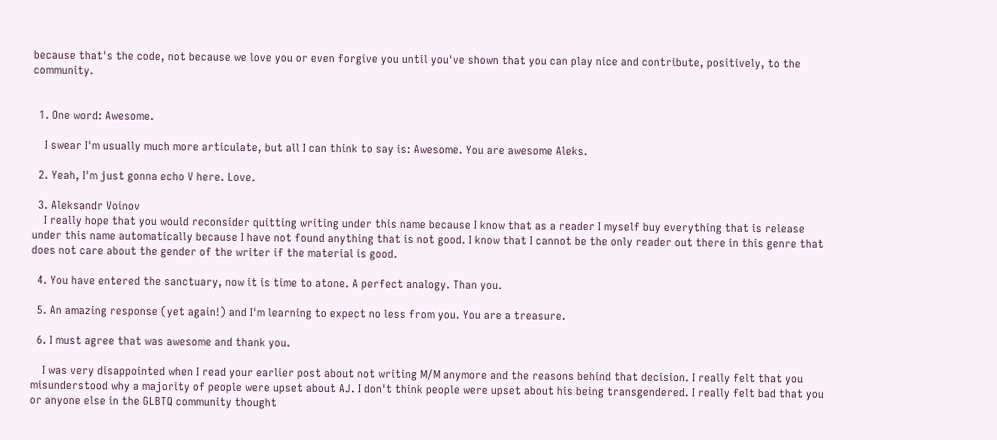because that's the code, not because we love you or even forgive you until you've shown that you can play nice and contribute, positively, to the community.


  1. One word: Awesome.

    I swear I'm usually much more articulate, but all I can think to say is: Awesome. You are awesome Aleks.

  2. Yeah, I'm just gonna echo V here. Love.

  3. Aleksandr Voinov
    I really hope that you would reconsider quitting writing under this name because I know that as a reader I myself buy everything that is release under this name automatically because I have not found anything that is not good. I know that I cannot be the only reader out there in this genre that does not care about the gender of the writer if the material is good.

  4. You have entered the sanctuary, now it is time to atone. A perfect analogy. Than you.

  5. An amazing response (yet again!) and I'm learning to expect no less from you. You are a treasure.

  6. I must agree that was awesome and thank you.

    I was very disappointed when I read your earlier post about not writing M/M anymore and the reasons behind that decision. I really felt that you misunderstood why a majority of people were upset about AJ. I don't think people were upset about his being transgendered. I really felt bad that you or anyone else in the GLBTQ community thought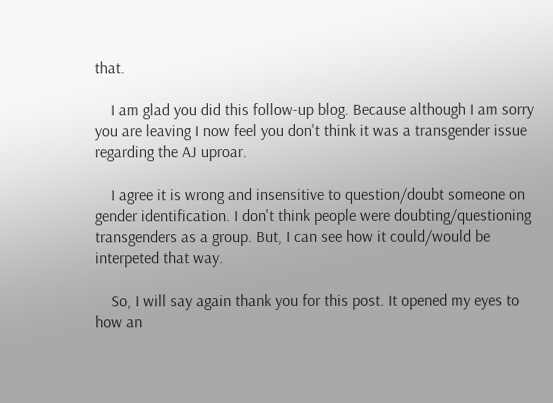that.

    I am glad you did this follow-up blog. Because although I am sorry you are leaving I now feel you don't think it was a transgender issue regarding the AJ uproar.

    I agree it is wrong and insensitive to question/doubt someone on gender identification. I don't think people were doubting/questioning transgenders as a group. But, I can see how it could/would be interpeted that way.

    So, I will say again thank you for this post. It opened my eyes to how an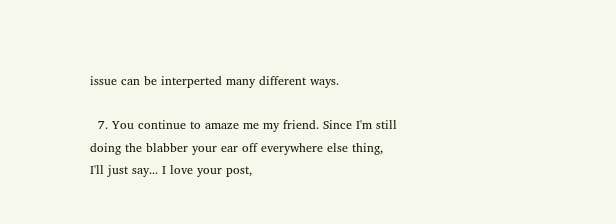issue can be interperted many different ways.

  7. You continue to amaze me my friend. Since I'm still doing the blabber your ear off everywhere else thing, I'll just say... I love your post,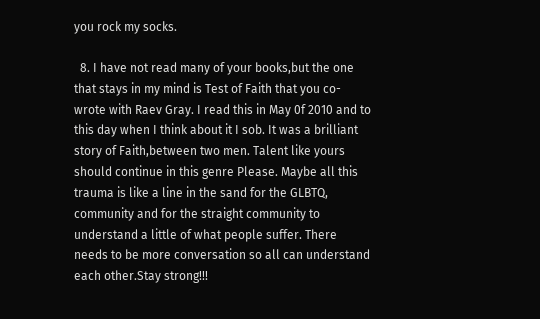you rock my socks.

  8. I have not read many of your books,but the one that stays in my mind is Test of Faith that you co-wrote with Raev Gray. I read this in May 0f 2010 and to this day when I think about it I sob. It was a brilliant story of Faith,between two men. Talent like yours should continue in this genre Please. Maybe all this trauma is like a line in the sand for the GLBTQ, community and for the straight community to understand a little of what people suffer. There needs to be more conversation so all can understand each other.Stay strong!!!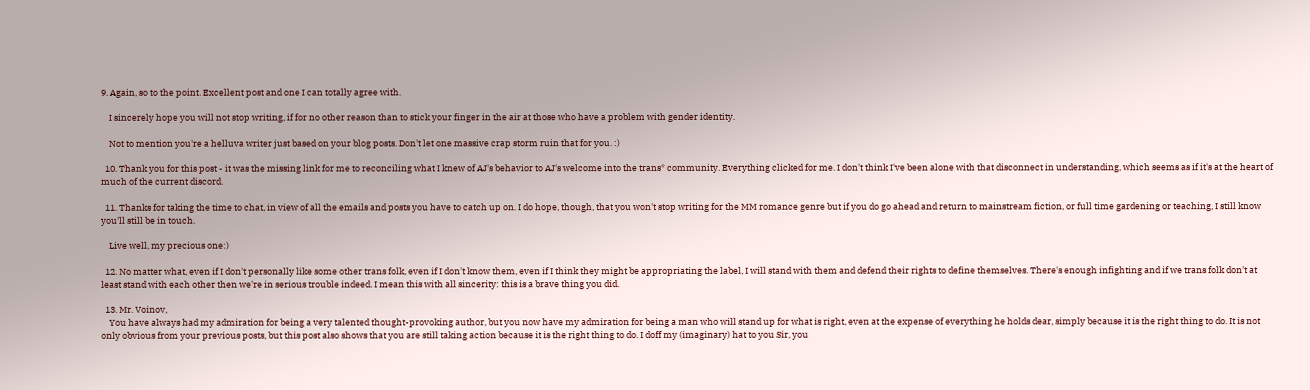9. Again, so to the point. Excellent post and one I can totally agree with.

    I sincerely hope you will not stop writing, if for no other reason than to stick your finger in the air at those who have a problem with gender identity.

    Not to mention you're a helluva writer just based on your blog posts. Don't let one massive crap storm ruin that for you. :)

  10. Thank you for this post - it was the missing link for me to reconciling what I knew of AJ's behavior to AJ's welcome into the trans* community. Everything clicked for me. I don't think I've been alone with that disconnect in understanding, which seems as if it's at the heart of much of the current discord.

  11. Thanks for taking the time to chat, in view of all the emails and posts you have to catch up on. I do hope, though, that you won't stop writing for the MM romance genre but if you do go ahead and return to mainstream fiction, or full time gardening or teaching, I still know you'll still be in touch.

    Live well, my precious one:)

  12. No matter what, even if I don't personally like some other trans folk, even if I don't know them, even if I think they might be appropriating the label, I will stand with them and defend their rights to define themselves. There's enough infighting and if we trans folk don't at least stand with each other then we're in serious trouble indeed. I mean this with all sincerity: this is a brave thing you did.

  13. Mr. Voinov,
    You have always had my admiration for being a very talented thought-provoking author, but you now have my admiration for being a man who will stand up for what is right, even at the expense of everything he holds dear, simply because it is the right thing to do. It is not only obvious from your previous posts, but this post also shows that you are still taking action because it is the right thing to do. I doff my (imaginary) hat to you Sir, you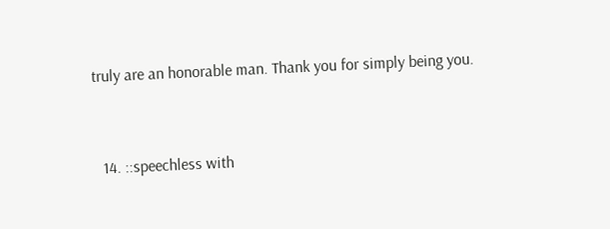truly are an honorable man. Thank you for simply being you.


  14. ::speechless with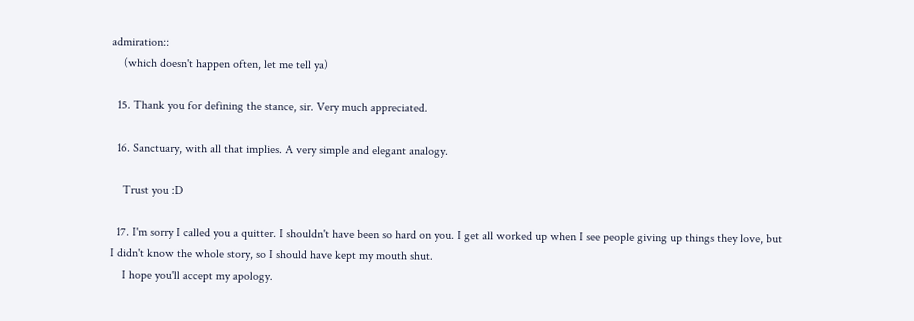admiration::
    (which doesn't happen often, let me tell ya)

  15. Thank you for defining the stance, sir. Very much appreciated.

  16. Sanctuary, with all that implies. A very simple and elegant analogy.

    Trust you :D

  17. I'm sorry I called you a quitter. I shouldn't have been so hard on you. I get all worked up when I see people giving up things they love, but I didn't know the whole story, so I should have kept my mouth shut.
    I hope you'll accept my apology.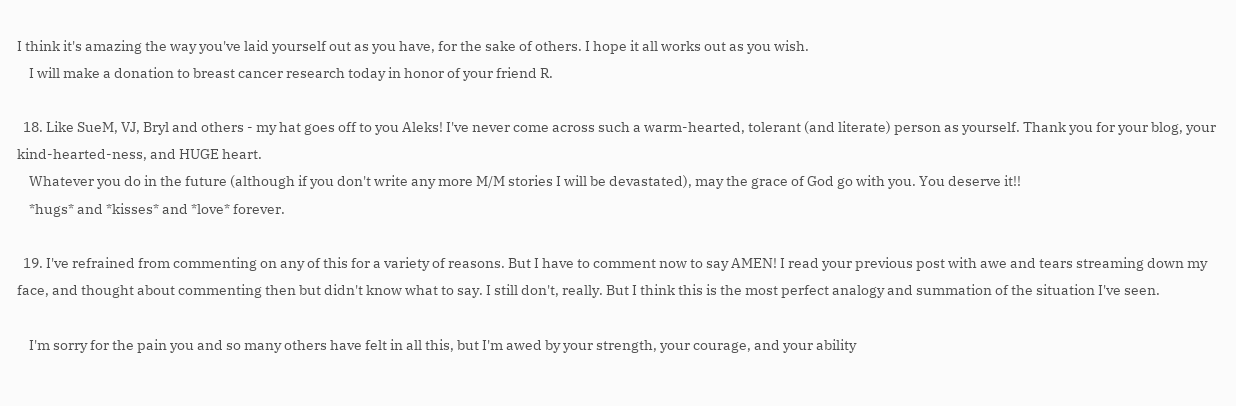I think it's amazing the way you've laid yourself out as you have, for the sake of others. I hope it all works out as you wish.
    I will make a donation to breast cancer research today in honor of your friend R.

  18. Like SueM, VJ, Bryl and others - my hat goes off to you Aleks! I've never come across such a warm-hearted, tolerant (and literate) person as yourself. Thank you for your blog, your kind-hearted-ness, and HUGE heart.
    Whatever you do in the future (although if you don't write any more M/M stories I will be devastated), may the grace of God go with you. You deserve it!!
    *hugs* and *kisses* and *love* forever.

  19. I've refrained from commenting on any of this for a variety of reasons. But I have to comment now to say AMEN! I read your previous post with awe and tears streaming down my face, and thought about commenting then but didn't know what to say. I still don't, really. But I think this is the most perfect analogy and summation of the situation I've seen.

    I'm sorry for the pain you and so many others have felt in all this, but I'm awed by your strength, your courage, and your ability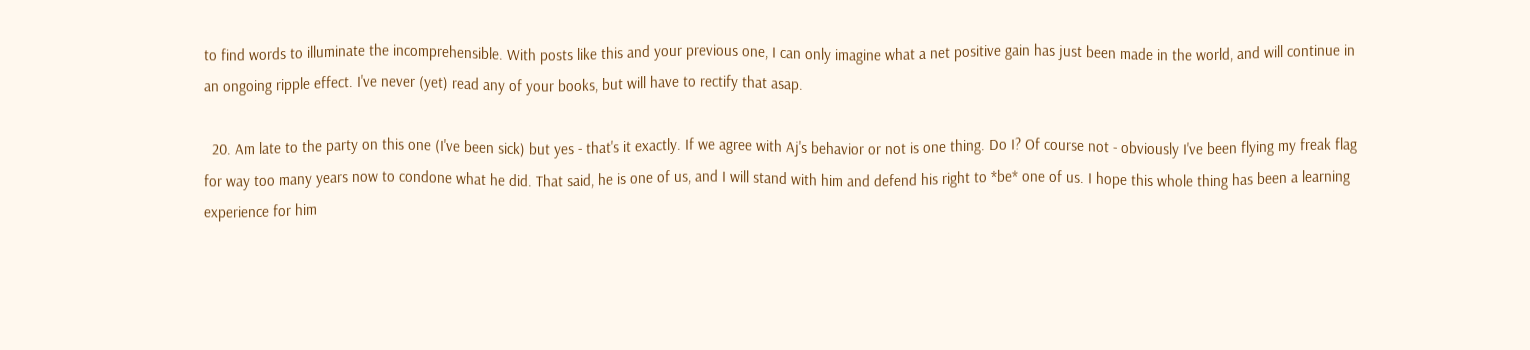to find words to illuminate the incomprehensible. With posts like this and your previous one, I can only imagine what a net positive gain has just been made in the world, and will continue in an ongoing ripple effect. I've never (yet) read any of your books, but will have to rectify that asap.

  20. Am late to the party on this one (I've been sick) but yes - that's it exactly. If we agree with Aj's behavior or not is one thing. Do I? Of course not - obviously I've been flying my freak flag for way too many years now to condone what he did. That said, he is one of us, and I will stand with him and defend his right to *be* one of us. I hope this whole thing has been a learning experience for him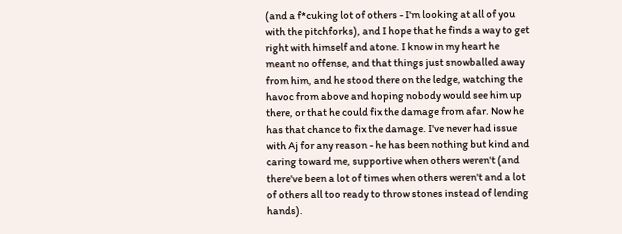(and a f*cuking lot of others - I'm looking at all of you with the pitchforks), and I hope that he finds a way to get right with himself and atone. I know in my heart he meant no offense, and that things just snowballed away from him, and he stood there on the ledge, watching the havoc from above and hoping nobody would see him up there, or that he could fix the damage from afar. Now he has that chance to fix the damage. I've never had issue with Aj for any reason - he has been nothing but kind and caring toward me, supportive when others weren't (and there've been a lot of times when others weren't and a lot of others all too ready to throw stones instead of lending hands).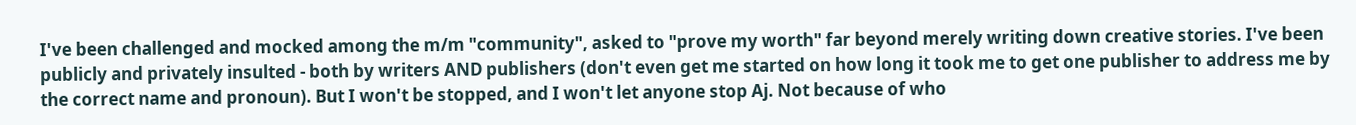I've been challenged and mocked among the m/m "community", asked to "prove my worth" far beyond merely writing down creative stories. I've been publicly and privately insulted - both by writers AND publishers (don't even get me started on how long it took me to get one publisher to address me by the correct name and pronoun). But I won't be stopped, and I won't let anyone stop Aj. Not because of who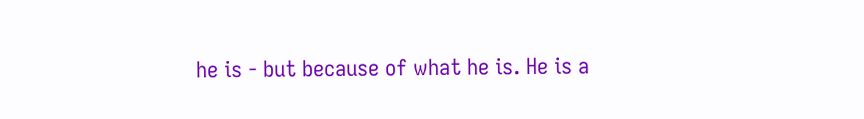he is - but because of what he is. He is a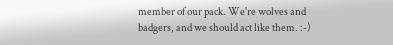member of our pack. We're wolves and badgers, and we should act like them. :-)